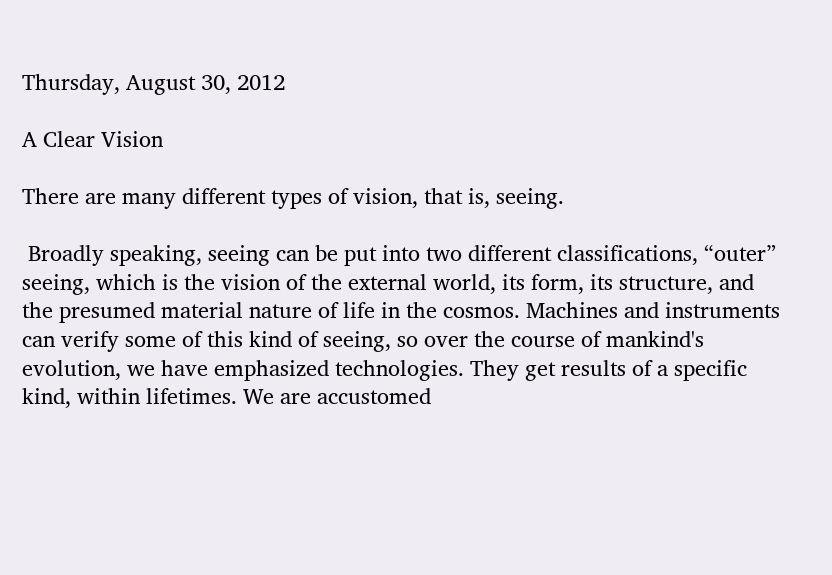Thursday, August 30, 2012

A Clear Vision

There are many different types of vision, that is, seeing.

 Broadly speaking, seeing can be put into two different classifications, “outer” seeing, which is the vision of the external world, its form, its structure, and the presumed material nature of life in the cosmos. Machines and instruments can verify some of this kind of seeing, so over the course of mankind's evolution, we have emphasized technologies. They get results of a specific kind, within lifetimes. We are accustomed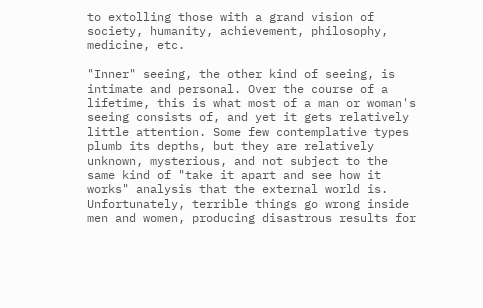to extolling those with a grand vision of society, humanity, achievement, philosophy, medicine, etc.

"Inner" seeing, the other kind of seeing, is intimate and personal. Over the course of a lifetime, this is what most of a man or woman's seeing consists of, and yet it gets relatively little attention. Some few contemplative types plumb its depths, but they are relatively unknown, mysterious, and not subject to the same kind of "take it apart and see how it works" analysis that the external world is. Unfortunately, terrible things go wrong inside men and women, producing disastrous results for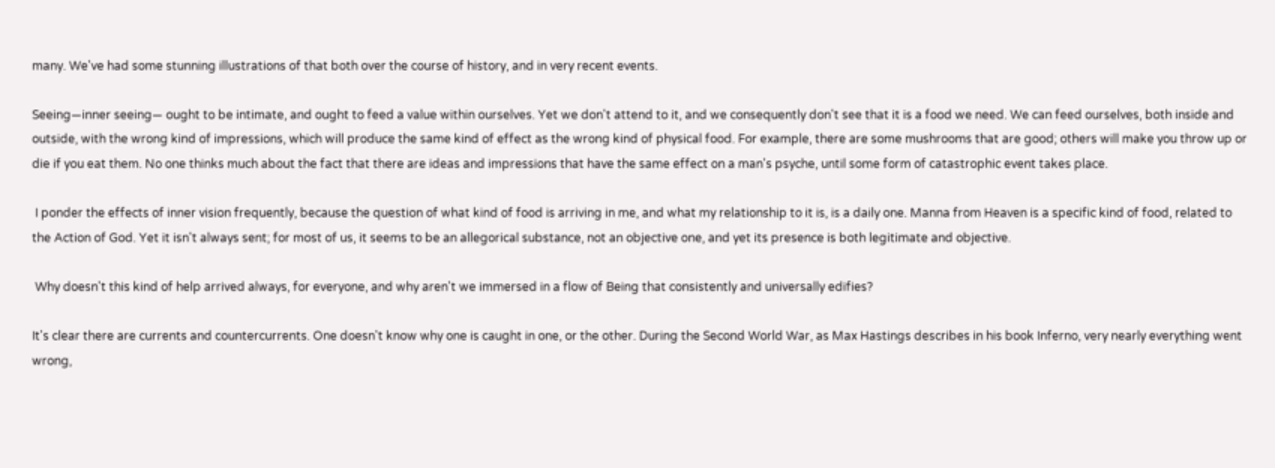many. We've had some stunning illustrations of that both over the course of history, and in very recent events.

Seeing—inner seeing— ought to be intimate, and ought to feed a value within ourselves. Yet we don't attend to it, and we consequently don't see that it is a food we need. We can feed ourselves, both inside and outside, with the wrong kind of impressions, which will produce the same kind of effect as the wrong kind of physical food. For example, there are some mushrooms that are good; others will make you throw up or die if you eat them. No one thinks much about the fact that there are ideas and impressions that have the same effect on a man's psyche, until some form of catastrophic event takes place.

 I ponder the effects of inner vision frequently, because the question of what kind of food is arriving in me, and what my relationship to it is, is a daily one. Manna from Heaven is a specific kind of food, related to the Action of God. Yet it isn't always sent; for most of us, it seems to be an allegorical substance, not an objective one, and yet its presence is both legitimate and objective.

 Why doesn't this kind of help arrived always, for everyone, and why aren't we immersed in a flow of Being that consistently and universally edifies?

It's clear there are currents and countercurrents. One doesn't know why one is caught in one, or the other. During the Second World War, as Max Hastings describes in his book Inferno, very nearly everything went wrong,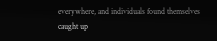everywhere, and individuals found themselves caught up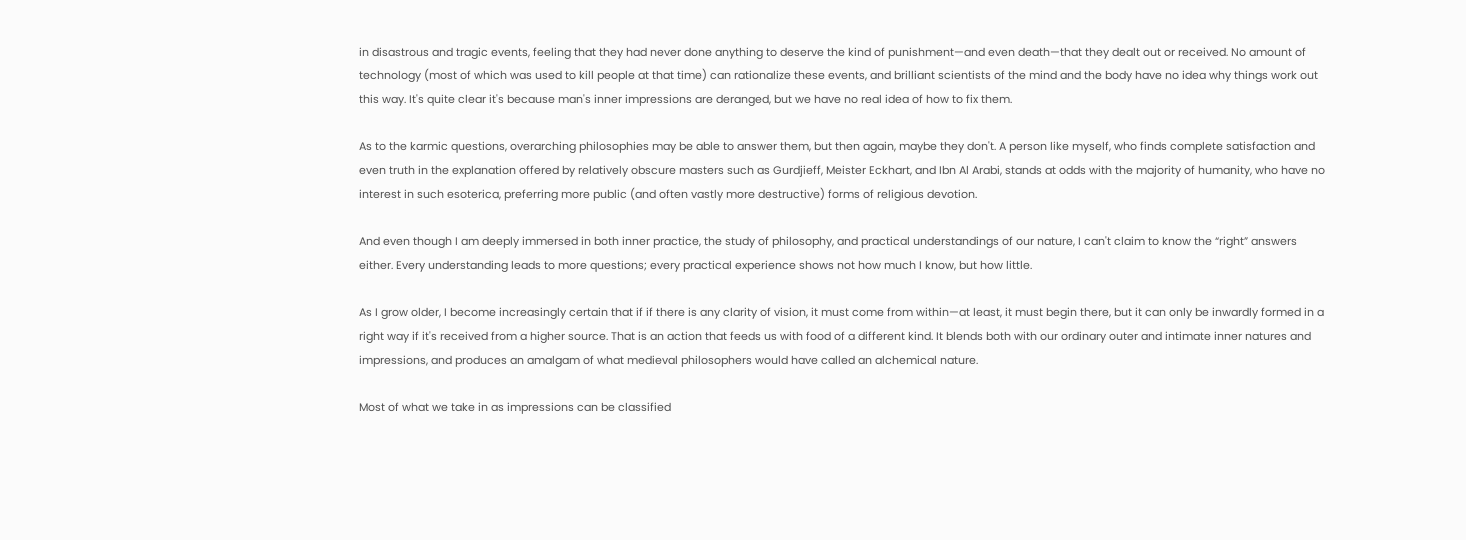in disastrous and tragic events, feeling that they had never done anything to deserve the kind of punishment—and even death—that they dealt out or received. No amount of technology (most of which was used to kill people at that time) can rationalize these events, and brilliant scientists of the mind and the body have no idea why things work out this way. It's quite clear it's because man's inner impressions are deranged, but we have no real idea of how to fix them.

As to the karmic questions, overarching philosophies may be able to answer them, but then again, maybe they don't. A person like myself, who finds complete satisfaction and even truth in the explanation offered by relatively obscure masters such as Gurdjieff, Meister Eckhart, and Ibn Al Arabi, stands at odds with the majority of humanity, who have no interest in such esoterica, preferring more public (and often vastly more destructive) forms of religious devotion.

And even though I am deeply immersed in both inner practice, the study of philosophy, and practical understandings of our nature, I can't claim to know the “right” answers either. Every understanding leads to more questions; every practical experience shows not how much I know, but how little.

As I grow older, I become increasingly certain that if if there is any clarity of vision, it must come from within—at least, it must begin there, but it can only be inwardly formed in a right way if it's received from a higher source. That is an action that feeds us with food of a different kind. It blends both with our ordinary outer and intimate inner natures and impressions, and produces an amalgam of what medieval philosophers would have called an alchemical nature.

Most of what we take in as impressions can be classified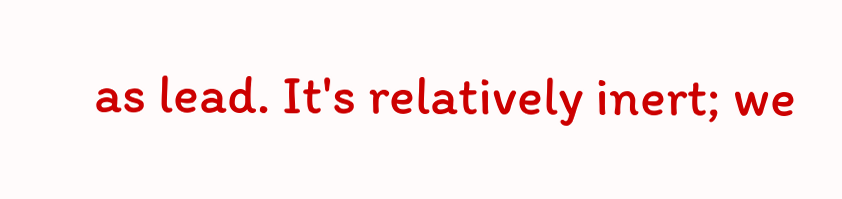as lead. It's relatively inert; we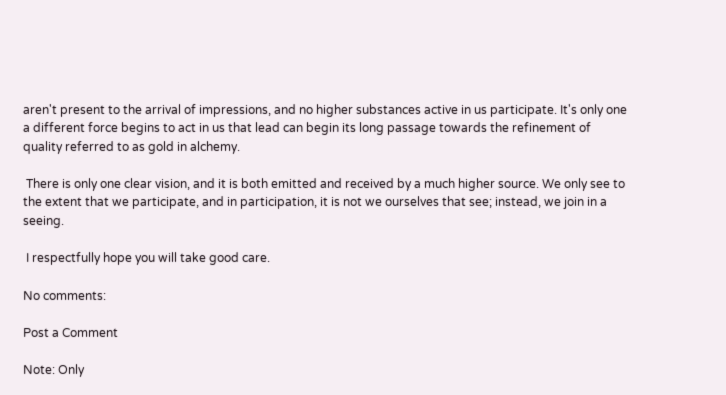aren't present to the arrival of impressions, and no higher substances active in us participate. It's only one a different force begins to act in us that lead can begin its long passage towards the refinement of quality referred to as gold in alchemy.

 There is only one clear vision, and it is both emitted and received by a much higher source. We only see to the extent that we participate, and in participation, it is not we ourselves that see; instead, we join in a seeing.

 I respectfully hope you will take good care.

No comments:

Post a Comment

Note: Only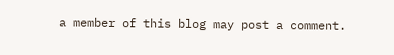a member of this blog may post a comment.